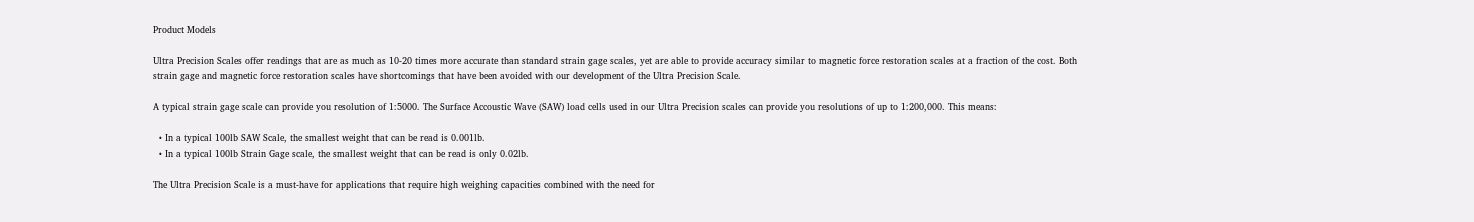Product Models

Ultra Precision Scales offer readings that are as much as 10-20 times more accurate than standard strain gage scales, yet are able to provide accuracy similar to magnetic force restoration scales at a fraction of the cost. Both strain gage and magnetic force restoration scales have shortcomings that have been avoided with our development of the Ultra Precision Scale.

A typical strain gage scale can provide you resolution of 1:5000. The Surface Accoustic Wave (SAW) load cells used in our Ultra Precision scales can provide you resolutions of up to 1:200,000. This means:

  • In a typical 100lb SAW Scale, the smallest weight that can be read is 0.001lb.
  • In a typical 100lb Strain Gage scale, the smallest weight that can be read is only 0.02lb.

The Ultra Precision Scale is a must-have for applications that require high weighing capacities combined with the need for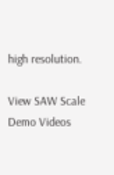high resolution.

View SAW Scale Demo Videos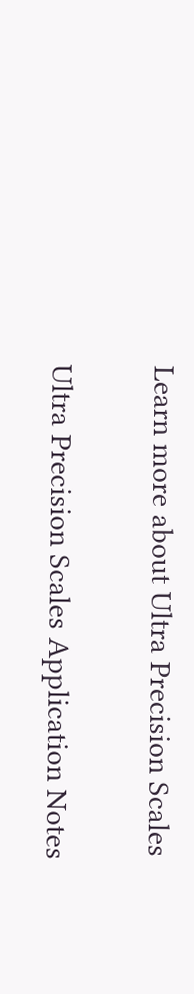Learn more about Ultra Precision Scales

Ultra Precision Scales Application Notes